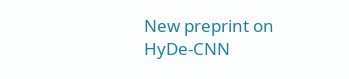New preprint on HyDe-CNN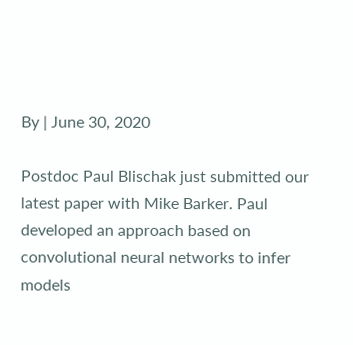By | June 30, 2020

Postdoc Paul Blischak just submitted our latest paper with Mike Barker. Paul developed an approach based on convolutional neural networks to infer models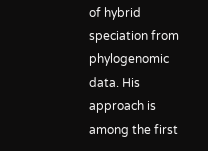of hybrid speciation from phylogenomic data. His approach is among the first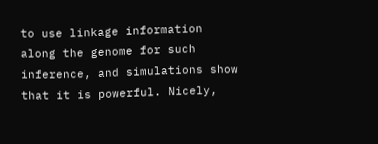to use linkage information along the genome for such inference, and simulations show that it is powerful. Nicely,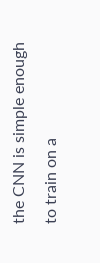the CNN is simple enough to train on a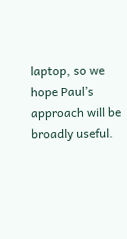laptop, so we hope Paul’s approach will be broadly useful.